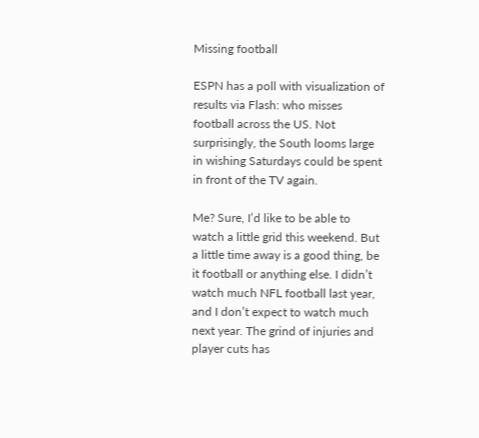Missing football

ESPN has a poll with visualization of results via Flash: who misses football across the US. Not surprisingly, the South looms large in wishing Saturdays could be spent in front of the TV again.

Me? Sure, I’d like to be able to watch a little grid this weekend. But a little time away is a good thing, be it football or anything else. I didn’t watch much NFL football last year, and I don’t expect to watch much next year. The grind of injuries and player cuts has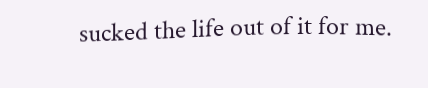sucked the life out of it for me.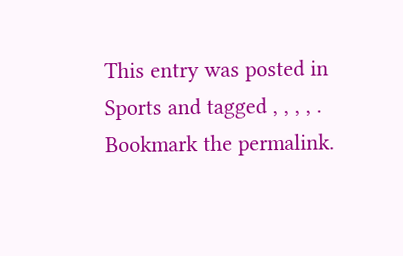This entry was posted in Sports and tagged , , , , . Bookmark the permalink.